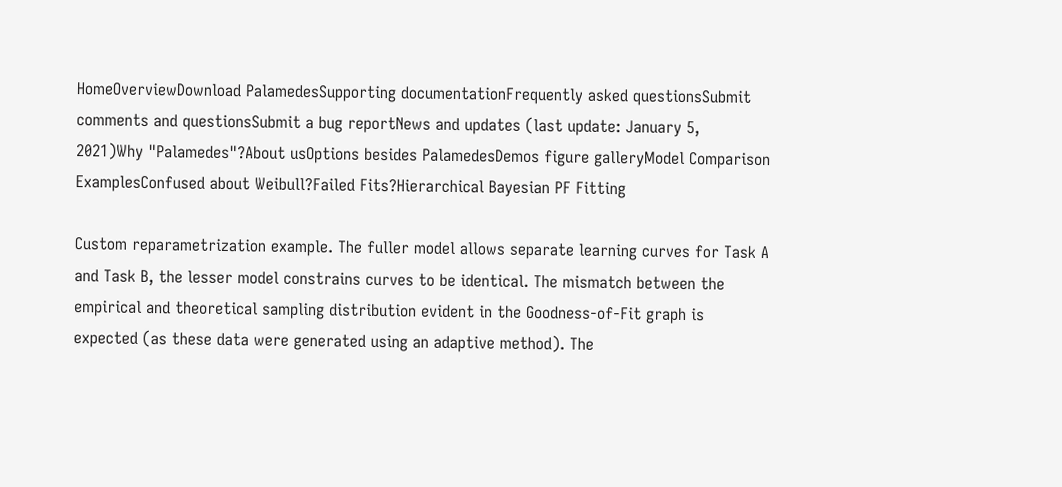HomeOverviewDownload PalamedesSupporting documentationFrequently asked questionsSubmit comments and questionsSubmit a bug reportNews and updates (last update: January 5, 2021)Why "Palamedes"?About usOptions besides PalamedesDemos figure galleryModel Comparison ExamplesConfused about Weibull?Failed Fits?Hierarchical Bayesian PF Fitting

Custom reparametrization example. The fuller model allows separate learning curves for Task A and Task B, the lesser model constrains curves to be identical. The mismatch between the empirical and theoretical sampling distribution evident in the Goodness-of-Fit graph is expected (as these data were generated using an adaptive method). The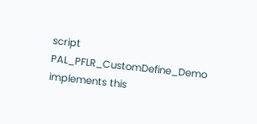script PAL_PFLR_CustomDefine_Demo implements this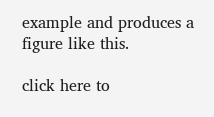example and produces a figure like this.

click here to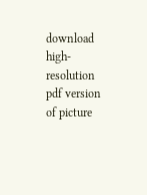download high-resolution pdf version of picture